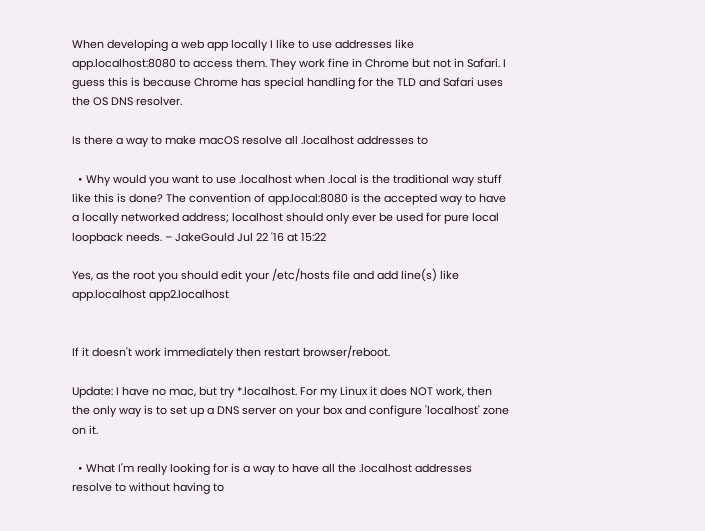When developing a web app locally I like to use addresses like app.localhost:8080 to access them. They work fine in Chrome but not in Safari. I guess this is because Chrome has special handling for the TLD and Safari uses the OS DNS resolver.

Is there a way to make macOS resolve all .localhost addresses to

  • Why would you want to use .localhost when .local is the traditional way stuff like this is done? The convention of app.local:8080 is the accepted way to have a locally networked address; localhost should only ever be used for pure local loopback needs. – JakeGould Jul 22 '16 at 15:22

Yes, as the root you should edit your /etc/hosts file and add line(s) like app.localhost app2.localhost


If it doesn't work immediately then restart browser/reboot.

Update: I have no mac, but try *.localhost. For my Linux it does NOT work, then the only way is to set up a DNS server on your box and configure 'localhost' zone on it.

  • What I'm really looking for is a way to have all the .localhost addresses resolve to without having to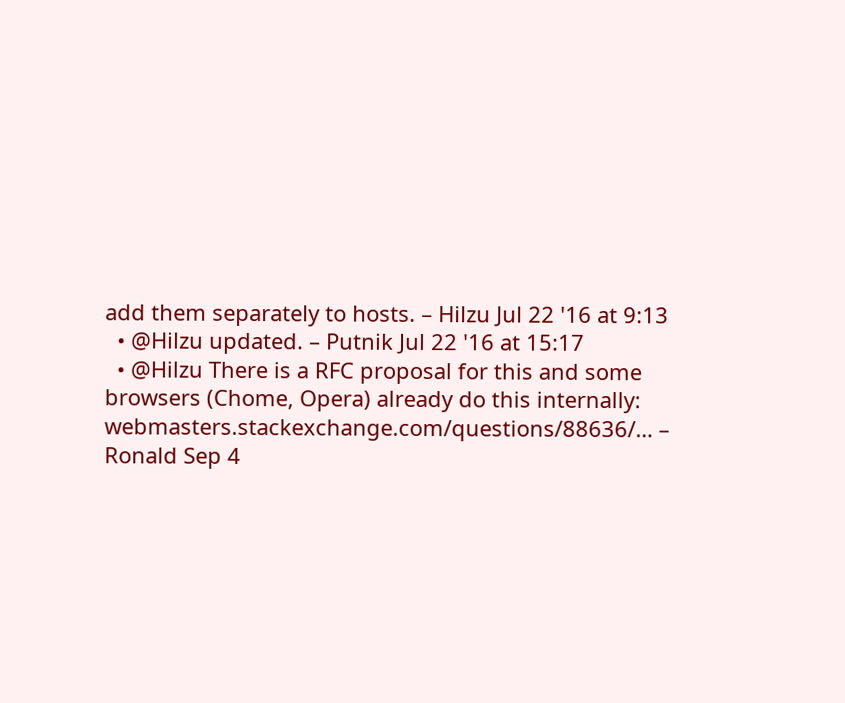add them separately to hosts. – Hilzu Jul 22 '16 at 9:13
  • @Hilzu updated. – Putnik Jul 22 '16 at 15:17
  • @Hilzu There is a RFC proposal for this and some browsers (Chome, Opera) already do this internally: webmasters.stackexchange.com/questions/88636/… – Ronald Sep 4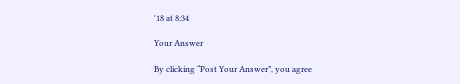'18 at 8:34

Your Answer

By clicking “Post Your Answer”, you agree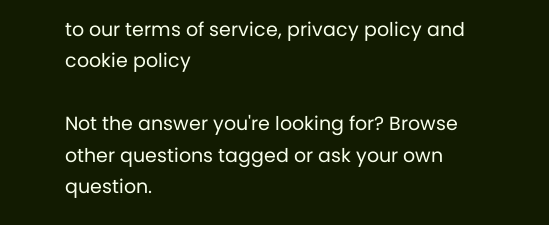to our terms of service, privacy policy and cookie policy

Not the answer you're looking for? Browse other questions tagged or ask your own question.